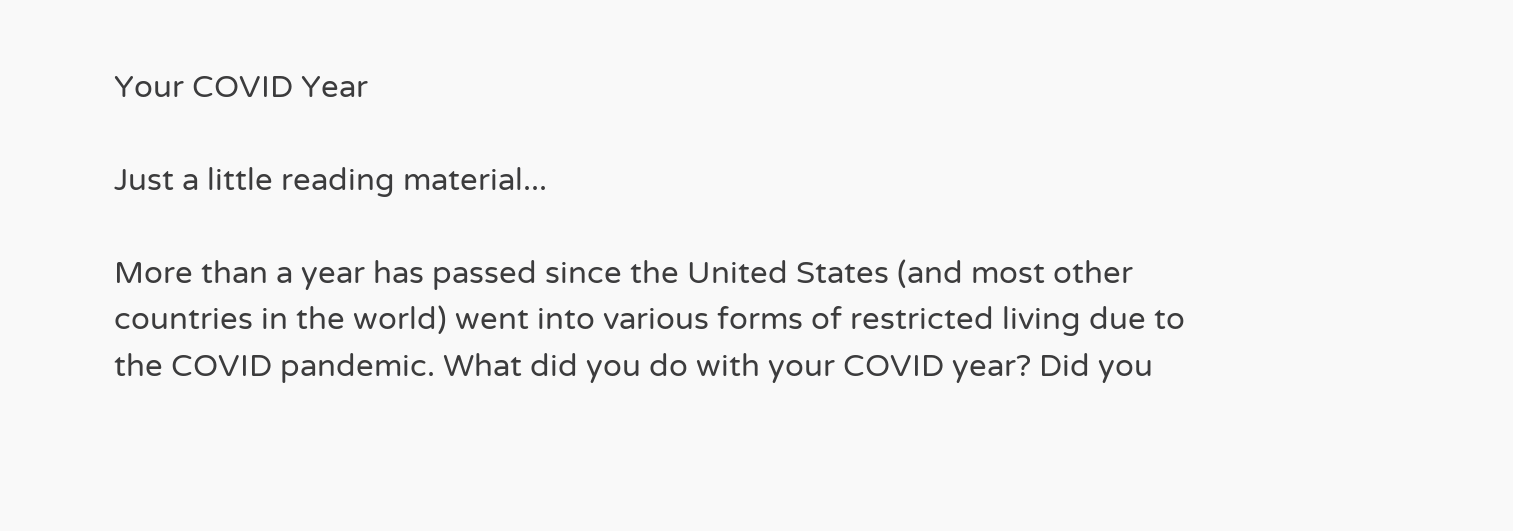Your COVID Year

Just a little reading material...

More than a year has passed since the United States (and most other countries in the world) went into various forms of restricted living due to the COVID pandemic. What did you do with your COVID year? Did you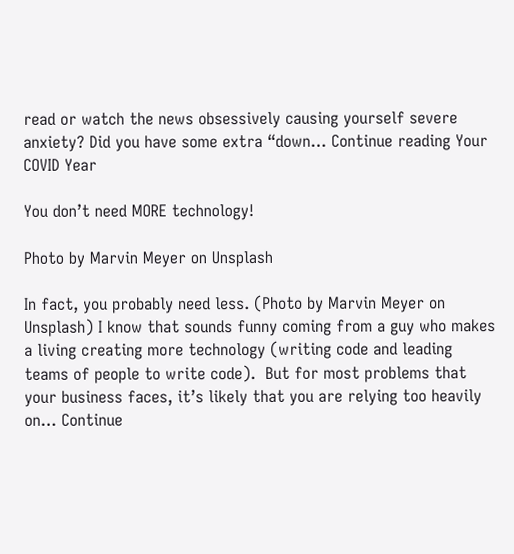read or watch the news obsessively causing yourself severe anxiety? Did you have some extra “down… Continue reading Your COVID Year

You don’t need MORE technology!

Photo by Marvin Meyer on Unsplash

In fact, you probably need less. (Photo by Marvin Meyer on Unsplash) I know that sounds funny coming from a guy who makes a living creating more technology (writing code and leading teams of people to write code).  But for most problems that your business faces, it’s likely that you are relying too heavily on… Continue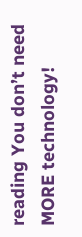reading You don’t need MORE technology!